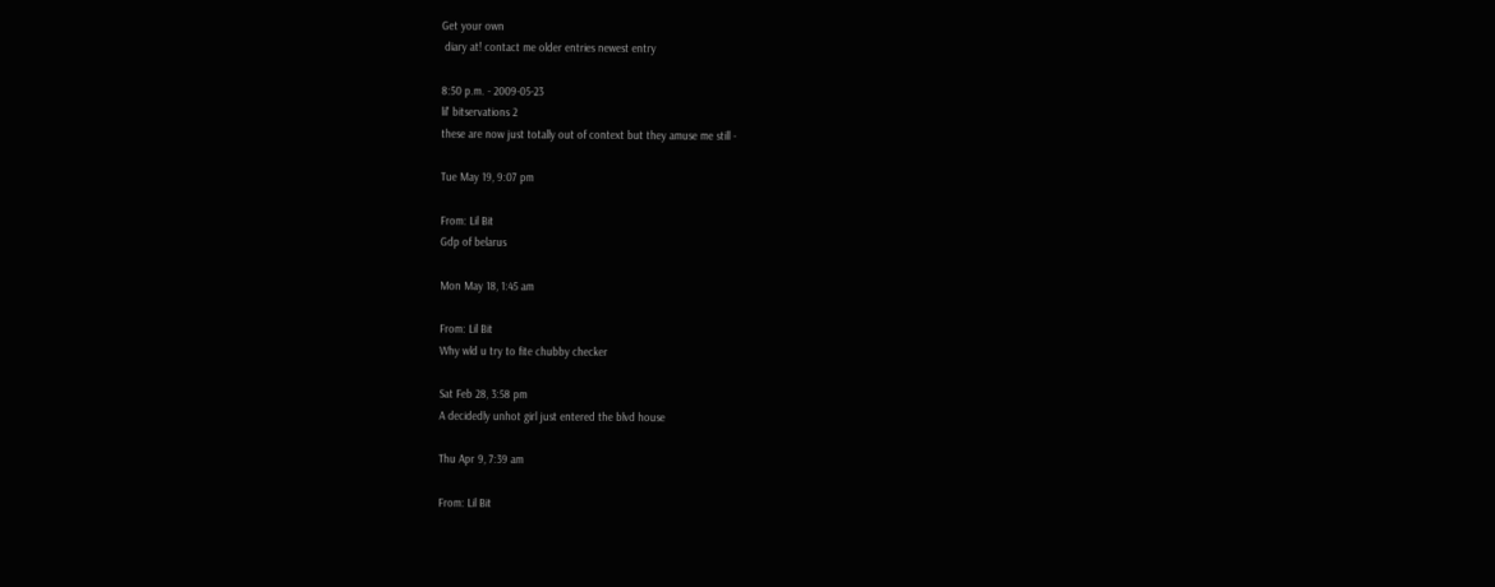Get your own
 diary at! contact me older entries newest entry

8:50 p.m. - 2009-05-23
lil' bitservations 2
these are now just totally out of context but they amuse me still -

Tue May 19, 9:07 pm

From: Lil Bit
Gdp of belarus

Mon May 18, 1:45 am

From: Lil Bit
Why wld u try to fite chubby checker

Sat Feb 28, 3:58 pm
A decidedly unhot girl just entered the blvd house

Thu Apr 9, 7:39 am

From: Lil Bit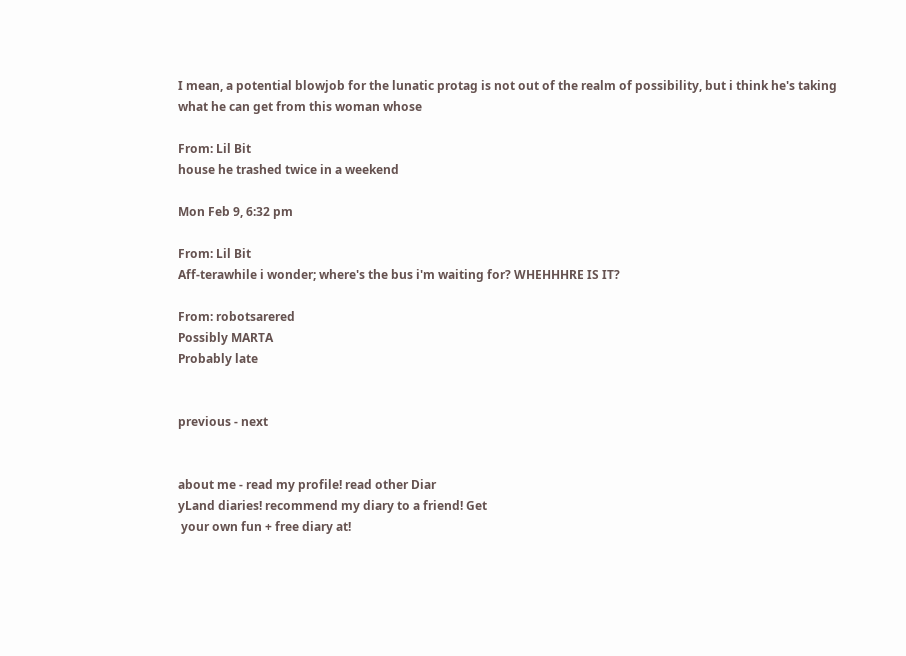I mean, a potential blowjob for the lunatic protag is not out of the realm of possibility, but i think he's taking what he can get from this woman whose

From: Lil Bit
house he trashed twice in a weekend

Mon Feb 9, 6:32 pm

From: Lil Bit
Aff-terawhile i wonder; where's the bus i'm waiting for? WHEHHHRE IS IT?

From: robotsarered
Possibly MARTA
Probably late


previous - next


about me - read my profile! read other Diar
yLand diaries! recommend my diary to a friend! Get
 your own fun + free diary at!